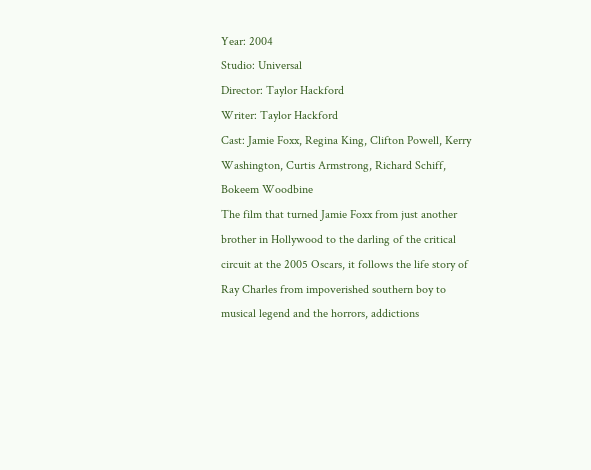Year: 2004
Studio: Universal
Director: Taylor Hackford
Writer: Taylor Hackford
Cast: Jamie Foxx, Regina King, Clifton Powell, Kerry Washington, Curtis Armstrong, Richard Schiff, Bokeem Woodbine
The film that turned Jamie Foxx from just another brother in Hollywood to the darling of the critical circuit at the 2005 Oscars, it follows the life story of Ray Charles from impoverished southern boy to musical legend and the horrors, addictions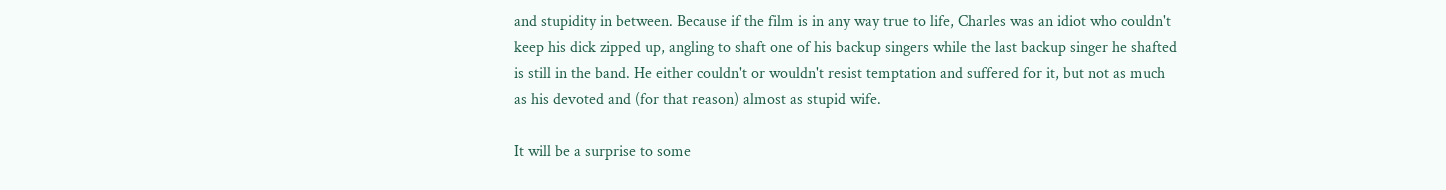and stupidity in between. Because if the film is in any way true to life, Charles was an idiot who couldn't keep his dick zipped up, angling to shaft one of his backup singers while the last backup singer he shafted is still in the band. He either couldn't or wouldn't resist temptation and suffered for it, but not as much as his devoted and (for that reason) almost as stupid wife.

It will be a surprise to some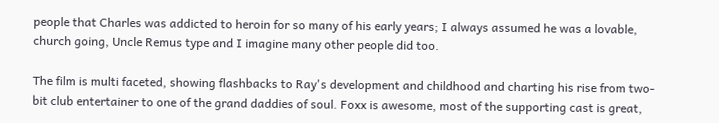people that Charles was addicted to heroin for so many of his early years; I always assumed he was a lovable, church going, Uncle Remus type and I imagine many other people did too.

The film is multi faceted, showing flashbacks to Ray's development and childhood and charting his rise from two-bit club entertainer to one of the grand daddies of soul. Foxx is awesome, most of the supporting cast is great,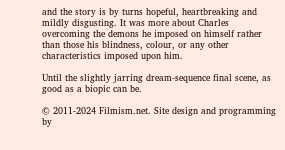and the story is by turns hopeful, heartbreaking and mildly disgusting. It was more about Charles overcoming the demons he imposed on himself rather than those his blindness, colour, or any other characteristics imposed upon him.

Until the slightly jarring dream-sequence final scene, as good as a biopic can be.

© 2011-2024 Filmism.net. Site design and programming by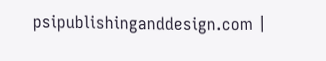psipublishinganddesign.com |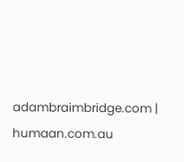adambraimbridge.com | humaan.com.au